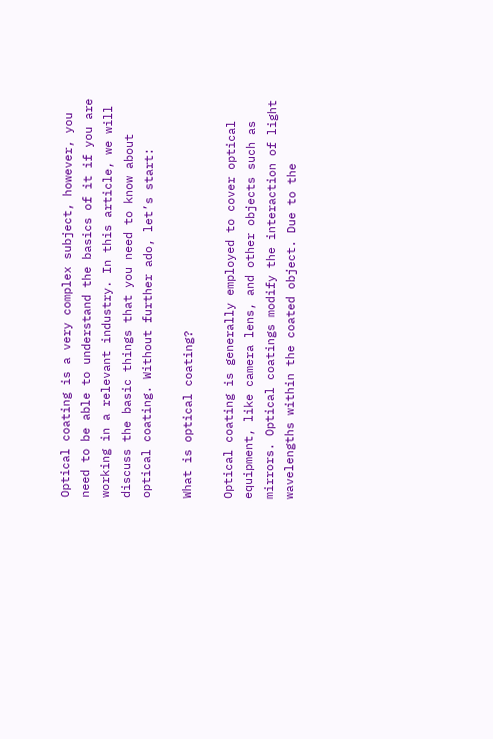Optical coating is a very complex subject, however, you need to be able to understand the basics of it if you are working in a relevant industry. In this article, we will discuss the basic things that you need to know about optical coating. Without further ado, let’s start:

What is optical coating?

Optical coating is generally employed to cover optical equipment, like camera lens, and other objects such as mirrors. Optical coatings modify the interaction of light wavelengths within the coated object. Due to the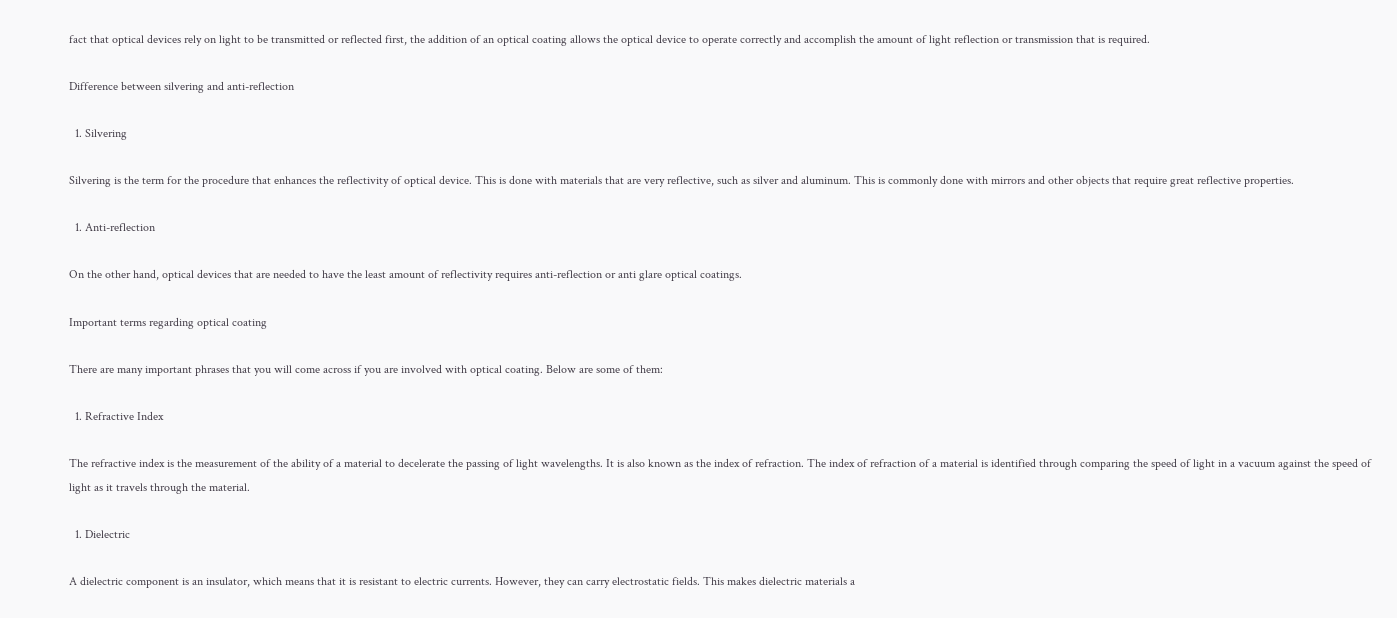fact that optical devices rely on light to be transmitted or reflected first, the addition of an optical coating allows the optical device to operate correctly and accomplish the amount of light reflection or transmission that is required.

Difference between silvering and anti-reflection

  1. Silvering

Silvering is the term for the procedure that enhances the reflectivity of optical device. This is done with materials that are very reflective, such as silver and aluminum. This is commonly done with mirrors and other objects that require great reflective properties.

  1. Anti-reflection

On the other hand, optical devices that are needed to have the least amount of reflectivity requires anti-reflection or anti glare optical coatings.

Important terms regarding optical coating

There are many important phrases that you will come across if you are involved with optical coating. Below are some of them:

  1. Refractive Index

The refractive index is the measurement of the ability of a material to decelerate the passing of light wavelengths. It is also known as the index of refraction. The index of refraction of a material is identified through comparing the speed of light in a vacuum against the speed of light as it travels through the material.

  1. Dielectric

A dielectric component is an insulator, which means that it is resistant to electric currents. However, they can carry electrostatic fields. This makes dielectric materials a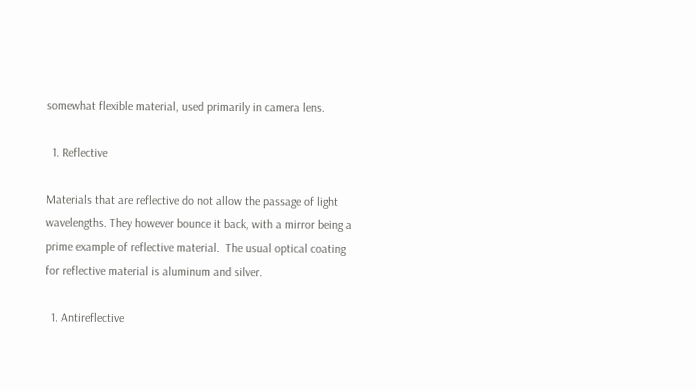somewhat flexible material, used primarily in camera lens.

  1. Reflective

Materials that are reflective do not allow the passage of light wavelengths. They however bounce it back, with a mirror being a prime example of reflective material.  The usual optical coating for reflective material is aluminum and silver.

  1. Antireflective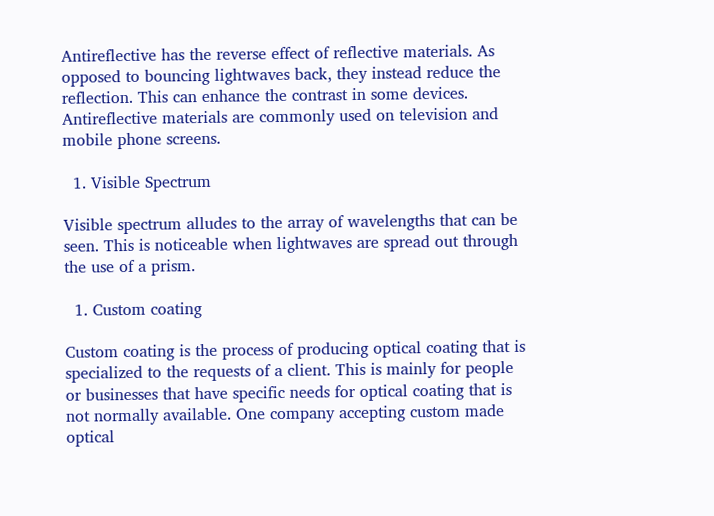Antireflective has the reverse effect of reflective materials. As opposed to bouncing lightwaves back, they instead reduce the reflection. This can enhance the contrast in some devices. Antireflective materials are commonly used on television and mobile phone screens.

  1. Visible Spectrum

Visible spectrum alludes to the array of wavelengths that can be seen. This is noticeable when lightwaves are spread out through the use of a prism.

  1. Custom coating

Custom coating is the process of producing optical coating that is specialized to the requests of a client. This is mainly for people or businesses that have specific needs for optical coating that is not normally available. One company accepting custom made optical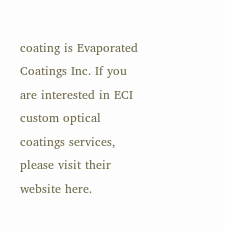coating is Evaporated Coatings Inc. If you are interested in ECI custom optical coatings services, please visit their website here.